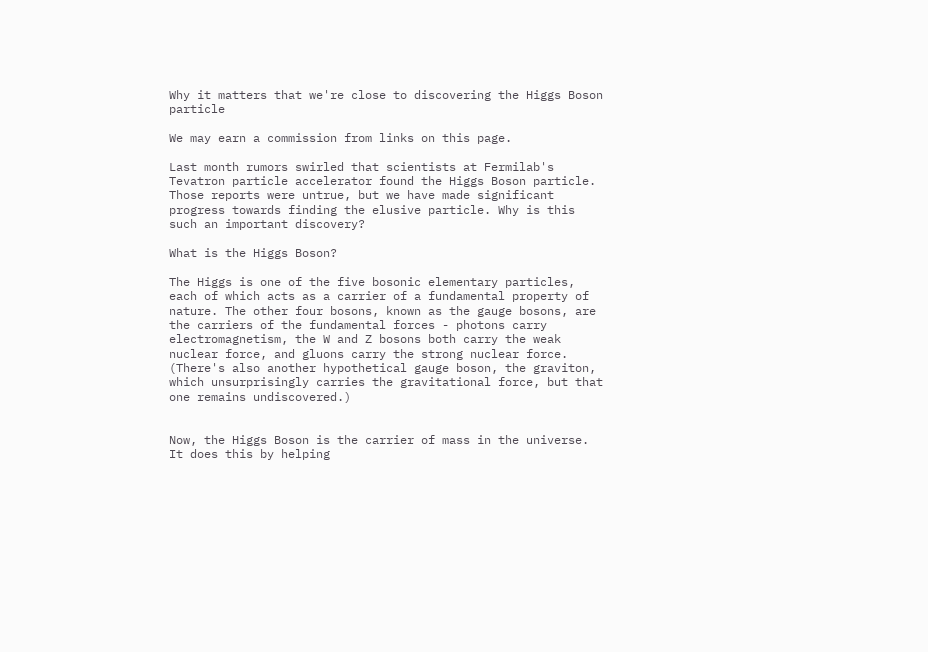Why it matters that we're close to discovering the Higgs Boson particle

We may earn a commission from links on this page.

Last month rumors swirled that scientists at Fermilab's Tevatron particle accelerator found the Higgs Boson particle. Those reports were untrue, but we have made significant progress towards finding the elusive particle. Why is this such an important discovery?

What is the Higgs Boson?

The Higgs is one of the five bosonic elementary particles, each of which acts as a carrier of a fundamental property of nature. The other four bosons, known as the gauge bosons, are the carriers of the fundamental forces - photons carry electromagnetism, the W and Z bosons both carry the weak nuclear force, and gluons carry the strong nuclear force. (There's also another hypothetical gauge boson, the graviton, which unsurprisingly carries the gravitational force, but that one remains undiscovered.)


Now, the Higgs Boson is the carrier of mass in the universe. It does this by helping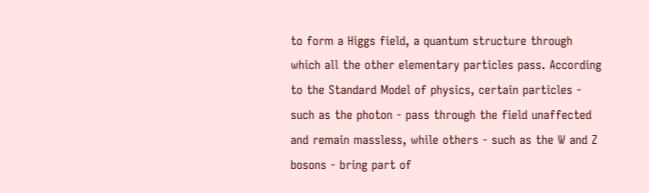to form a Higgs field, a quantum structure through which all the other elementary particles pass. According to the Standard Model of physics, certain particles - such as the photon - pass through the field unaffected and remain massless, while others - such as the W and Z bosons - bring part of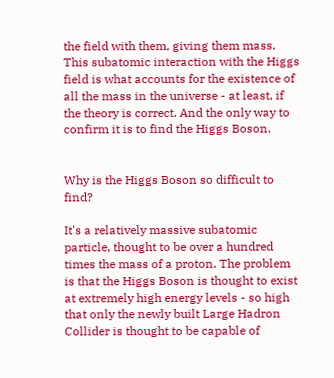the field with them, giving them mass. This subatomic interaction with the Higgs field is what accounts for the existence of all the mass in the universe - at least, if the theory is correct. And the only way to confirm it is to find the Higgs Boson.


Why is the Higgs Boson so difficult to find?

It's a relatively massive subatomic particle, thought to be over a hundred times the mass of a proton. The problem is that the Higgs Boson is thought to exist at extremely high energy levels - so high that only the newly built Large Hadron Collider is thought to be capable of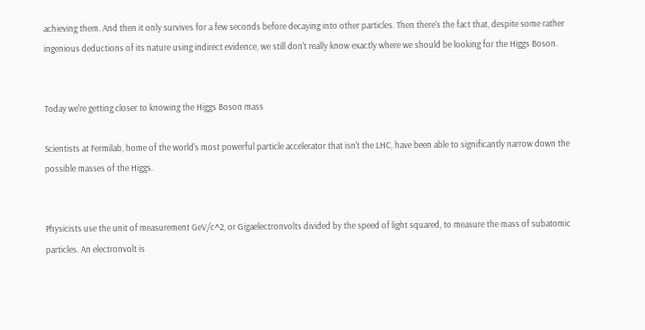achieving them. And then it only survives for a few seconds before decaying into other particles. Then there's the fact that, despite some rather ingenious deductions of its nature using indirect evidence, we still don't really know exactly where we should be looking for the Higgs Boson.


Today we're getting closer to knowing the Higgs Boson mass

Scientists at Fermilab, home of the world's most powerful particle accelerator that isn't the LHC, have been able to significantly narrow down the possible masses of the Higgs.


Physicists use the unit of measurement GeV/c^2, or Gigaelectronvolts divided by the speed of light squared, to measure the mass of subatomic particles. An electronvolt is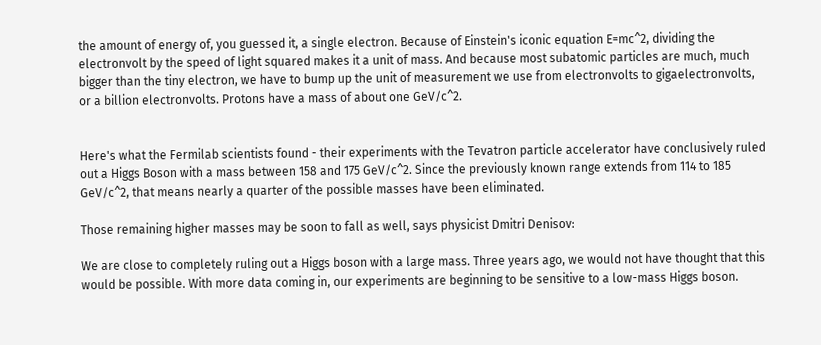the amount of energy of, you guessed it, a single electron. Because of Einstein's iconic equation E=mc^2, dividing the electronvolt by the speed of light squared makes it a unit of mass. And because most subatomic particles are much, much bigger than the tiny electron, we have to bump up the unit of measurement we use from electronvolts to gigaelectronvolts, or a billion electronvolts. Protons have a mass of about one GeV/c^2.


Here's what the Fermilab scientists found - their experiments with the Tevatron particle accelerator have conclusively ruled out a Higgs Boson with a mass between 158 and 175 GeV/c^2. Since the previously known range extends from 114 to 185 GeV/c^2, that means nearly a quarter of the possible masses have been eliminated.

Those remaining higher masses may be soon to fall as well, says physicist Dmitri Denisov:

We are close to completely ruling out a Higgs boson with a large mass. Three years ago, we would not have thought that this would be possible. With more data coming in, our experiments are beginning to be sensitive to a low-mass Higgs boson.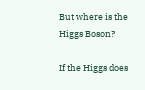But where is the Higgs Boson?

If the Higgs does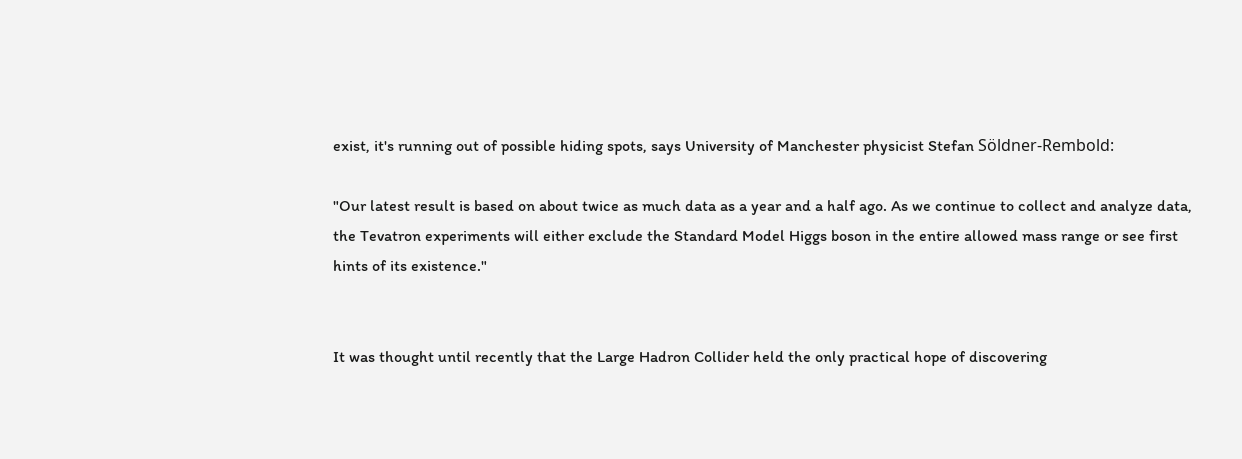exist, it's running out of possible hiding spots, says University of Manchester physicist Stefan Söldner-Rembold:

"Our latest result is based on about twice as much data as a year and a half ago. As we continue to collect and analyze data, the Tevatron experiments will either exclude the Standard Model Higgs boson in the entire allowed mass range or see first hints of its existence."


It was thought until recently that the Large Hadron Collider held the only practical hope of discovering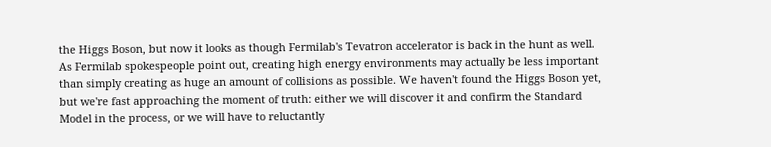the Higgs Boson, but now it looks as though Fermilab's Tevatron accelerator is back in the hunt as well. As Fermilab spokespeople point out, creating high energy environments may actually be less important than simply creating as huge an amount of collisions as possible. We haven't found the Higgs Boson yet, but we're fast approaching the moment of truth: either we will discover it and confirm the Standard Model in the process, or we will have to reluctantly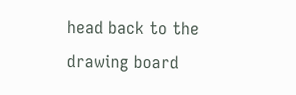head back to the drawing board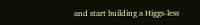and start building a Higgs-less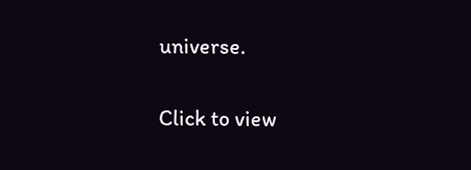universe.


Click to view